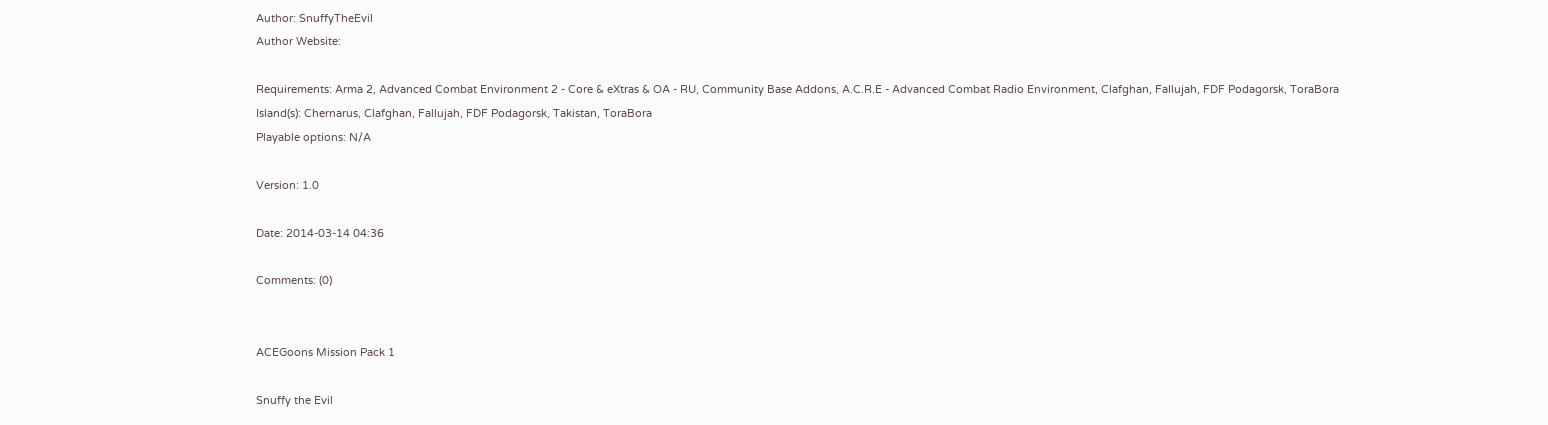Author: SnuffyTheEvil
Author Website:

Requirements: Arma 2, Advanced Combat Environment 2 - Core & eXtras & OA - RU, Community Base Addons, A.C.R.E - Advanced Combat Radio Environment, Clafghan, Fallujah, FDF Podagorsk, ToraBora
Island(s): Chernarus, Clafghan, Fallujah, FDF Podagorsk, Takistan, ToraBora
Playable options: N/A

Version: 1.0

Date: 2014-03-14 04:36

Comments: (0)


ACEGoons Mission Pack 1

Snuffy the Evil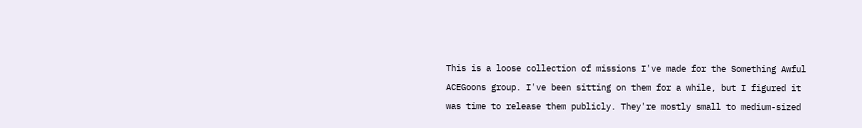This is a loose collection of missions I've made for the Something Awful ACEGoons group. I've been sitting on them for a while, but I figured it was time to release them publicly. They're mostly small to medium-sized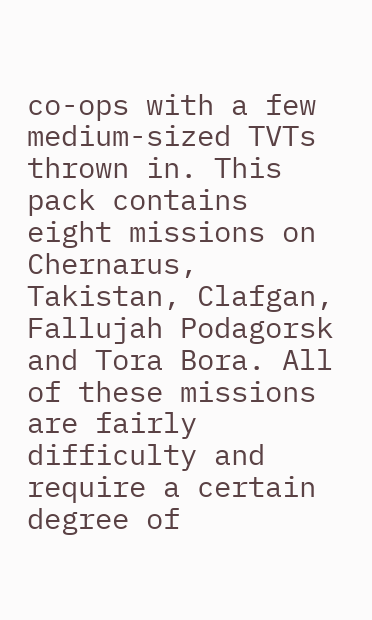co-ops with a few medium-sized TVTs thrown in. This pack contains eight missions on Chernarus, Takistan, Clafgan, Fallujah Podagorsk and Tora Bora. All of these missions are fairly difficulty and require a certain degree of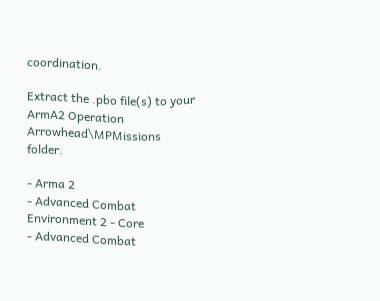coordination.

Extract the .pbo file(s) to your ArmA2 Operation Arrowhead\MPMissions folder.

- Arma 2
- Advanced Combat Environment 2 - Core
- Advanced Combat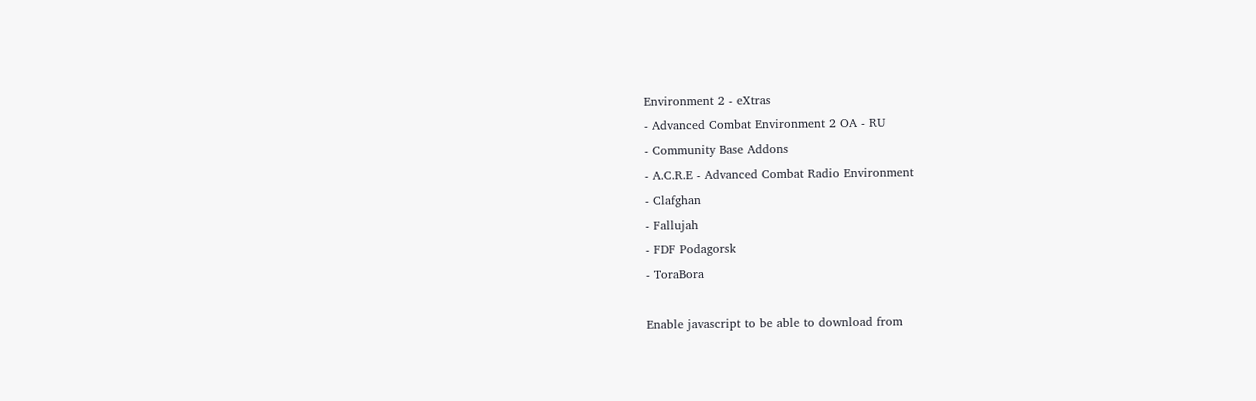Environment 2 - eXtras
- Advanced Combat Environment 2 OA - RU
- Community Base Addons
- A.C.R.E - Advanced Combat Radio Environment
- Clafghan
- Fallujah
- FDF Podagorsk
- ToraBora

Enable javascript to be able to download from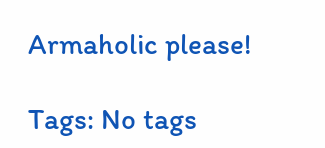Armaholic please!

Tags: No tags